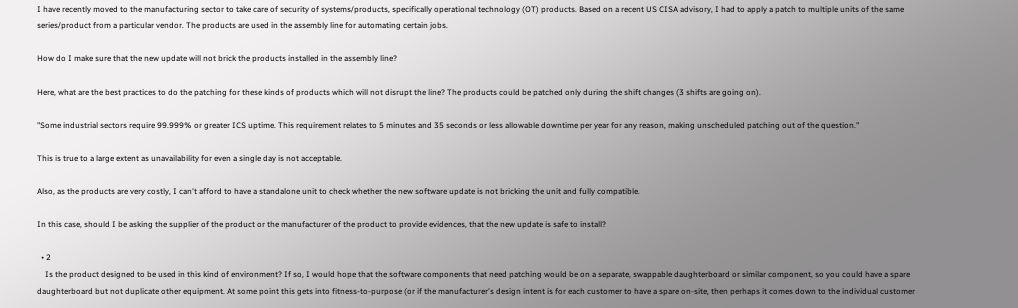I have recently moved to the manufacturing sector to take care of security of systems/products, specifically operational technology (OT) products. Based on a recent US CISA advisory, I had to apply a patch to multiple units of the same series/product from a particular vendor. The products are used in the assembly line for automating certain jobs.

How do I make sure that the new update will not brick the products installed in the assembly line?

Here, what are the best practices to do the patching for these kinds of products which will not disrupt the line? The products could be patched only during the shift changes (3 shifts are going on).

"Some industrial sectors require 99.999% or greater ICS uptime. This requirement relates to 5 minutes and 35 seconds or less allowable downtime per year for any reason, making unscheduled patching out of the question."

This is true to a large extent as unavailability for even a single day is not acceptable.

Also, as the products are very costly, I can't afford to have a standalone unit to check whether the new software update is not bricking the unit and fully compatible.

In this case, should I be asking the supplier of the product or the manufacturer of the product to provide evidences, that the new update is safe to install?

  • 2
    Is the product designed to be used in this kind of environment? If so, I would hope that the software components that need patching would be on a separate, swappable daughterboard or similar component, so you could have a spare daughterboard but not duplicate other equipment. At some point this gets into fitness-to-purpose (or if the manufacturer's design intent is for each customer to have a spare on-site, then perhaps it comes down to the individual customer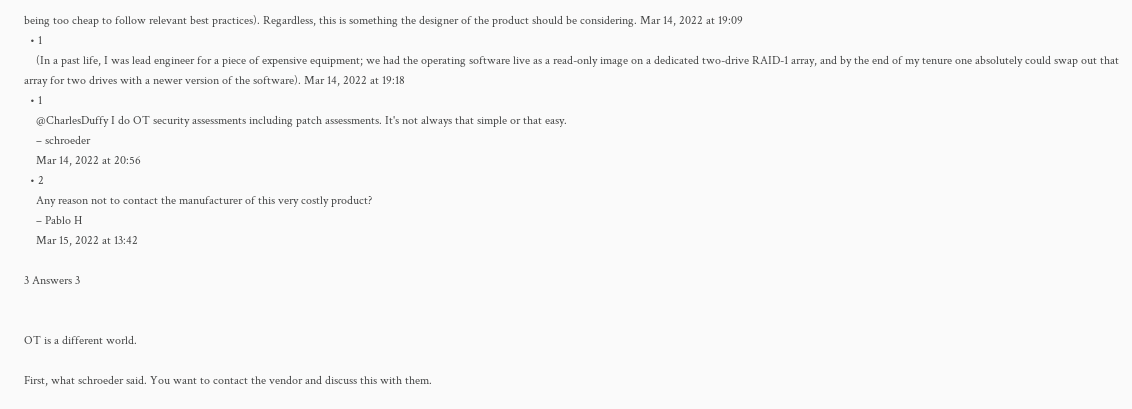being too cheap to follow relevant best practices). Regardless, this is something the designer of the product should be considering. Mar 14, 2022 at 19:09
  • 1
    (In a past life, I was lead engineer for a piece of expensive equipment; we had the operating software live as a read-only image on a dedicated two-drive RAID-1 array, and by the end of my tenure one absolutely could swap out that array for two drives with a newer version of the software). Mar 14, 2022 at 19:18
  • 1
    @CharlesDuffy I do OT security assessments including patch assessments. It's not always that simple or that easy.
    – schroeder
    Mar 14, 2022 at 20:56
  • 2
    Any reason not to contact the manufacturer of this very costly product?
    – Pablo H
    Mar 15, 2022 at 13:42

3 Answers 3


OT is a different world.

First, what schroeder said. You want to contact the vendor and discuss this with them.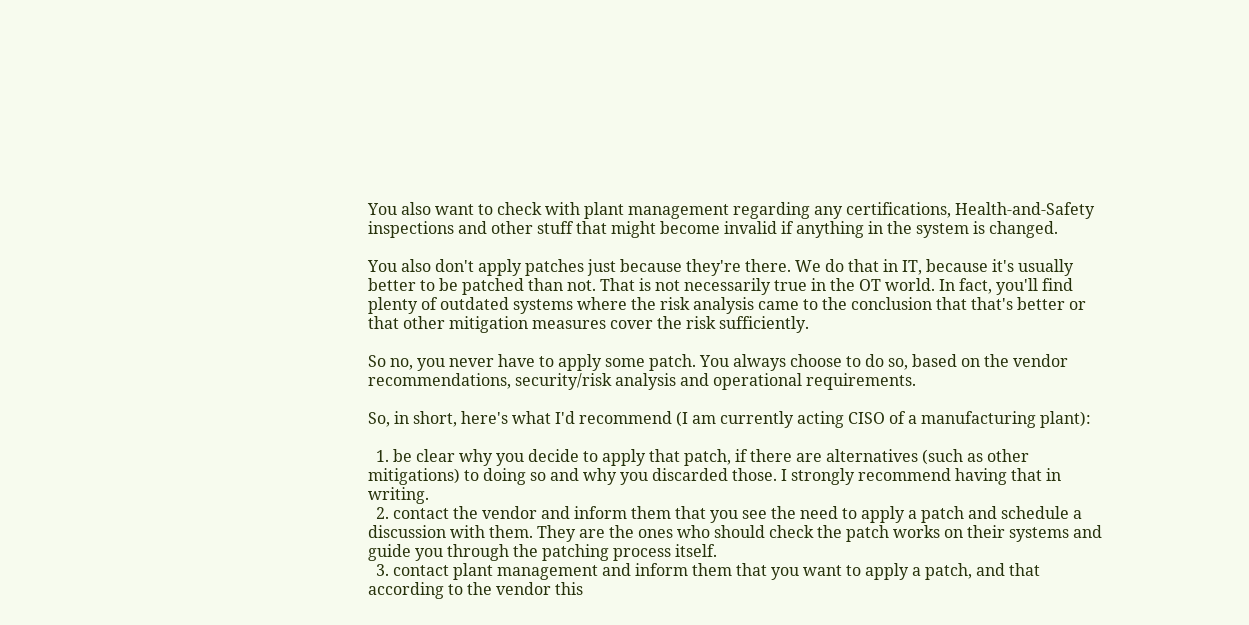You also want to check with plant management regarding any certifications, Health-and-Safety inspections and other stuff that might become invalid if anything in the system is changed.

You also don't apply patches just because they're there. We do that in IT, because it's usually better to be patched than not. That is not necessarily true in the OT world. In fact, you'll find plenty of outdated systems where the risk analysis came to the conclusion that that's better or that other mitigation measures cover the risk sufficiently.

So no, you never have to apply some patch. You always choose to do so, based on the vendor recommendations, security/risk analysis and operational requirements.

So, in short, here's what I'd recommend (I am currently acting CISO of a manufacturing plant):

  1. be clear why you decide to apply that patch, if there are alternatives (such as other mitigations) to doing so and why you discarded those. I strongly recommend having that in writing.
  2. contact the vendor and inform them that you see the need to apply a patch and schedule a discussion with them. They are the ones who should check the patch works on their systems and guide you through the patching process itself.
  3. contact plant management and inform them that you want to apply a patch, and that according to the vendor this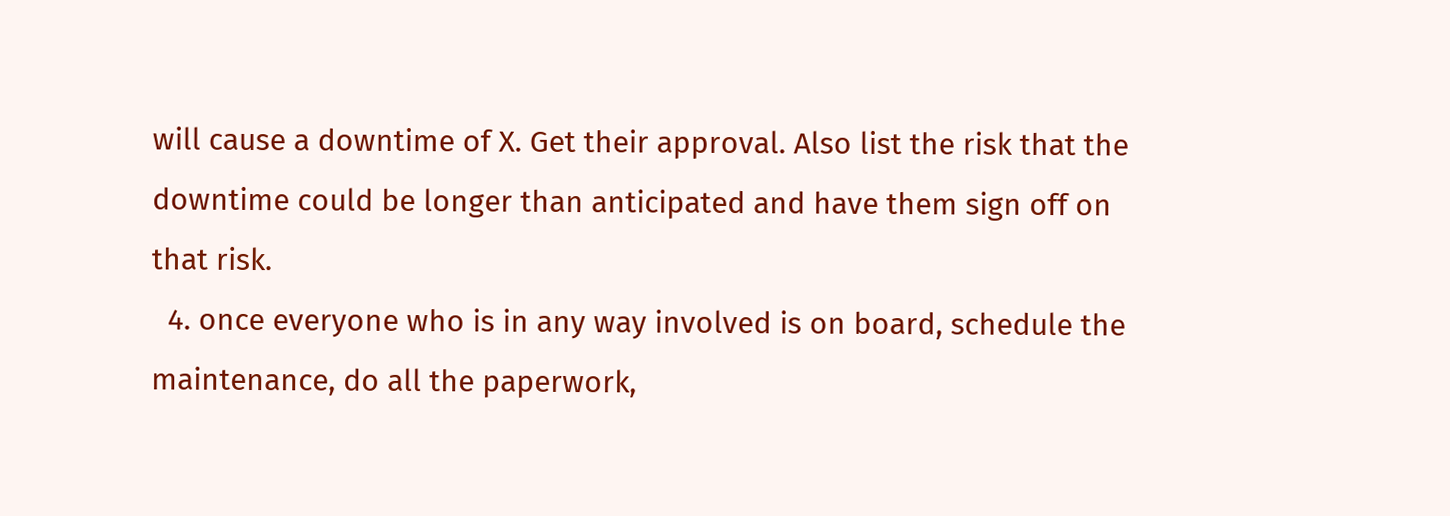will cause a downtime of X. Get their approval. Also list the risk that the downtime could be longer than anticipated and have them sign off on that risk.
  4. once everyone who is in any way involved is on board, schedule the maintenance, do all the paperwork,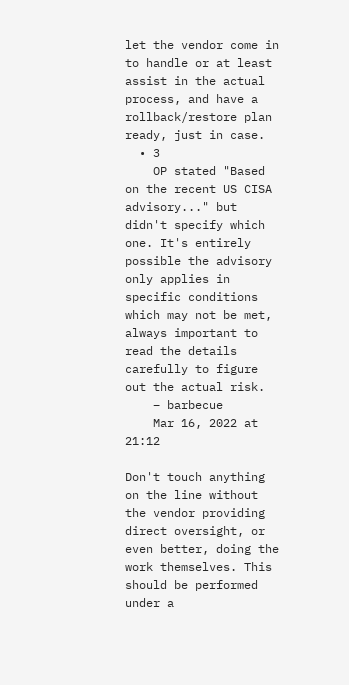let the vendor come in to handle or at least assist in the actual process, and have a rollback/restore plan ready, just in case.
  • 3
    OP stated "Based on the recent US CISA advisory..." but didn't specify which one. It's entirely possible the advisory only applies in specific conditions which may not be met, always important to read the details carefully to figure out the actual risk.
    – barbecue
    Mar 16, 2022 at 21:12

Don't touch anything on the line without the vendor providing direct oversight, or even better, doing the work themselves. This should be performed under a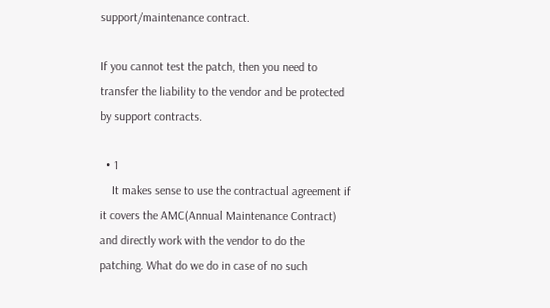support/maintenance contract.

If you cannot test the patch, then you need to transfer the liability to the vendor and be protected by support contracts.

  • 1
    It makes sense to use the contractual agreement if it covers the AMC(Annual Maintenance Contract) and directly work with the vendor to do the patching. What do we do in case of no such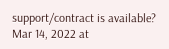support/contract is available? Mar 14, 2022 at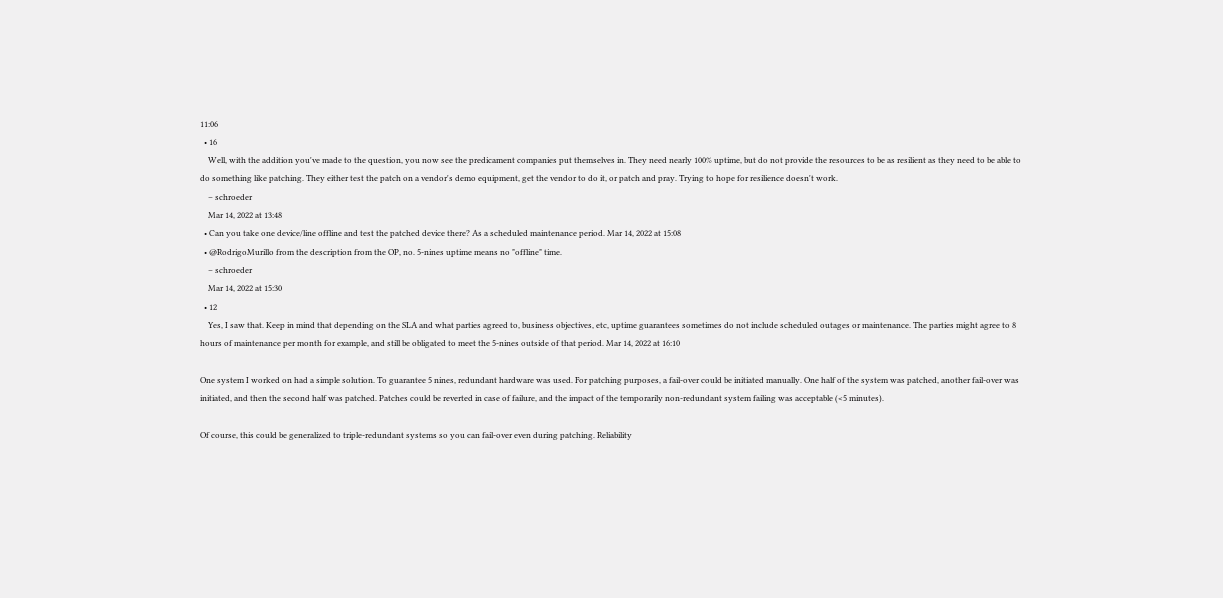11:06
  • 16
    Well, with the addition you've made to the question, you now see the predicament companies put themselves in. They need nearly 100% uptime, but do not provide the resources to be as resilient as they need to be able to do something like patching. They either test the patch on a vendor's demo equipment, get the vendor to do it, or patch and pray. Trying to hope for resilience doesn't work.
    – schroeder
    Mar 14, 2022 at 13:48
  • Can you take one device/line offline and test the patched device there? As a scheduled maintenance period. Mar 14, 2022 at 15:08
  • @RodrigoMurillo from the description from the OP, no. 5-nines uptime means no "offline" time.
    – schroeder
    Mar 14, 2022 at 15:30
  • 12
    Yes, I saw that. Keep in mind that depending on the SLA and what parties agreed to, business objectives, etc, uptime guarantees sometimes do not include scheduled outages or maintenance. The parties might agree to 8 hours of maintenance per month for example, and still be obligated to meet the 5-nines outside of that period. Mar 14, 2022 at 16:10

One system I worked on had a simple solution. To guarantee 5 nines, redundant hardware was used. For patching purposes, a fail-over could be initiated manually. One half of the system was patched, another fail-over was initiated, and then the second half was patched. Patches could be reverted in case of failure, and the impact of the temporarily non-redundant system failing was acceptable (<5 minutes).

Of course, this could be generalized to triple-redundant systems so you can fail-over even during patching. Reliability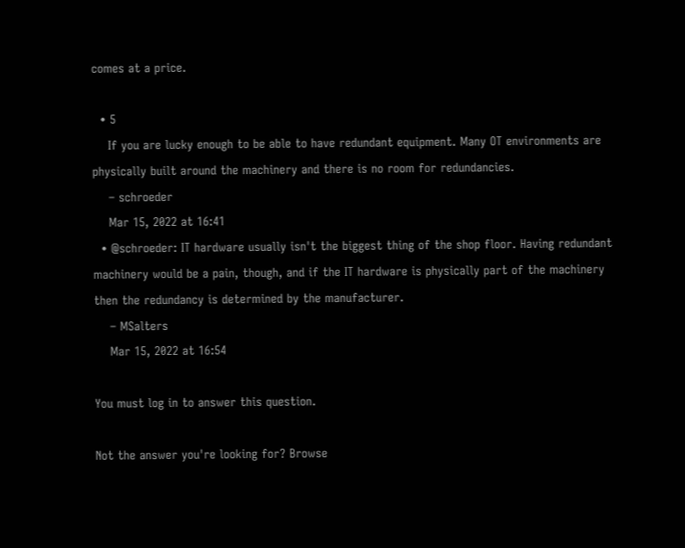comes at a price.

  • 5
    If you are lucky enough to be able to have redundant equipment. Many OT environments are physically built around the machinery and there is no room for redundancies.
    – schroeder
    Mar 15, 2022 at 16:41
  • @schroeder: IT hardware usually isn't the biggest thing of the shop floor. Having redundant machinery would be a pain, though, and if the IT hardware is physically part of the machinery then the redundancy is determined by the manufacturer.
    – MSalters
    Mar 15, 2022 at 16:54

You must log in to answer this question.

Not the answer you're looking for? Browse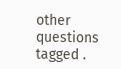other questions tagged .